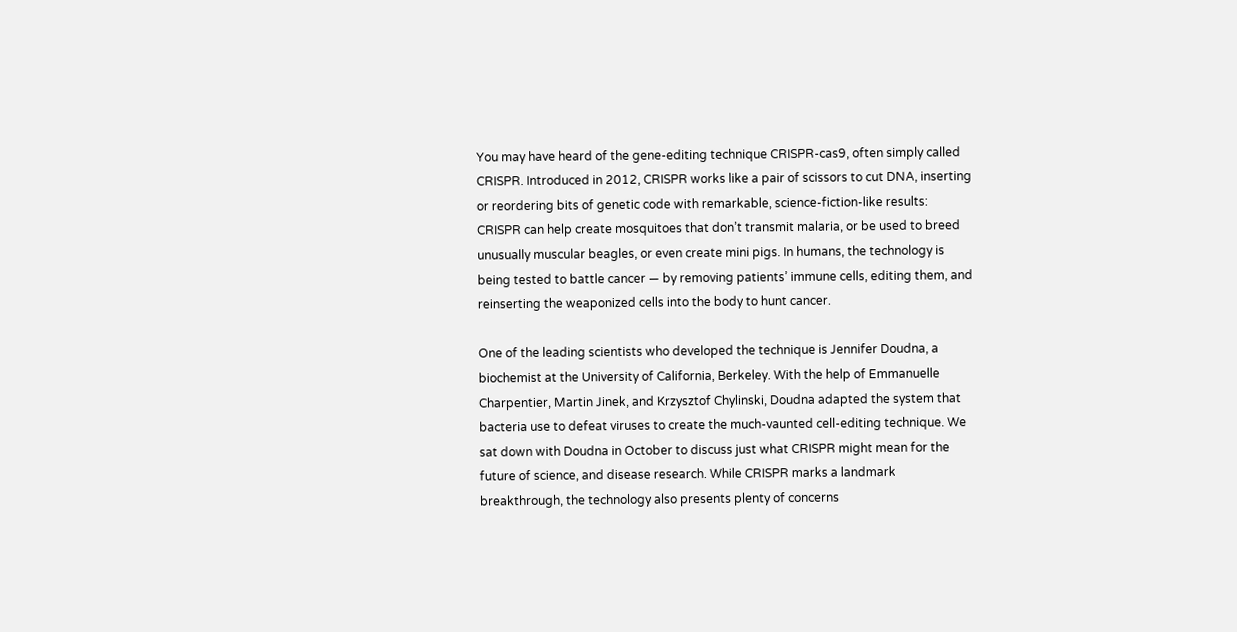You may have heard of the gene-editing technique CRISPR-cas9, often simply called CRISPR. Introduced in 2012, CRISPR works like a pair of scissors to cut DNA, inserting or reordering bits of genetic code with remarkable, science-fiction-like results: CRISPR can help create mosquitoes that don’t transmit malaria, or be used to breed unusually muscular beagles, or even create mini pigs. In humans, the technology is being tested to battle cancer — by removing patients’ immune cells, editing them, and reinserting the weaponized cells into the body to hunt cancer.

One of the leading scientists who developed the technique is Jennifer Doudna, a biochemist at the University of California, Berkeley. With the help of Emmanuelle Charpentier, Martin Jinek, and Krzysztof Chylinski, Doudna adapted the system that bacteria use to defeat viruses to create the much-vaunted cell-editing technique. We sat down with Doudna in October to discuss just what CRISPR might mean for the future of science, and disease research. While CRISPR marks a landmark breakthrough, the technology also presents plenty of concerns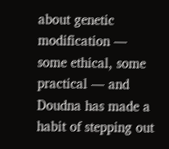about genetic modification — some ethical, some practical — and Doudna has made a habit of stepping out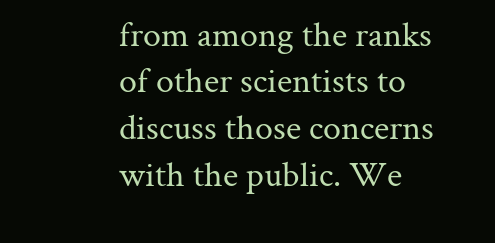from among the ranks of other scientists to discuss those concerns with the public. We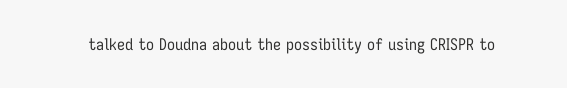talked to Doudna about the possibility of using CRISPR to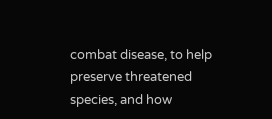combat disease, to help preserve threatened species, and how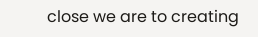close we are to creating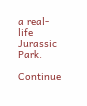a real-life Jurassic Park.

Continue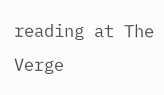reading at The Verge